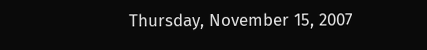Thursday, November 15, 2007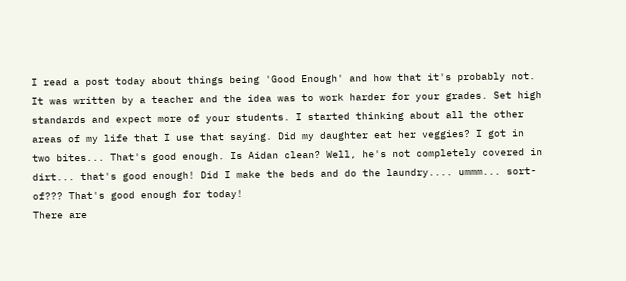I read a post today about things being 'Good Enough' and how that it's probably not. It was written by a teacher and the idea was to work harder for your grades. Set high standards and expect more of your students. I started thinking about all the other areas of my life that I use that saying. Did my daughter eat her veggies? I got in two bites... That's good enough. Is Aidan clean? Well, he's not completely covered in dirt... that's good enough! Did I make the beds and do the laundry.... ummm... sort-of??? That's good enough for today!
There are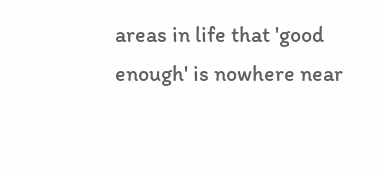areas in life that 'good enough' is nowhere near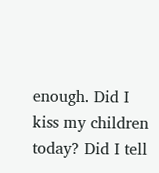enough. Did I kiss my children today? Did I tell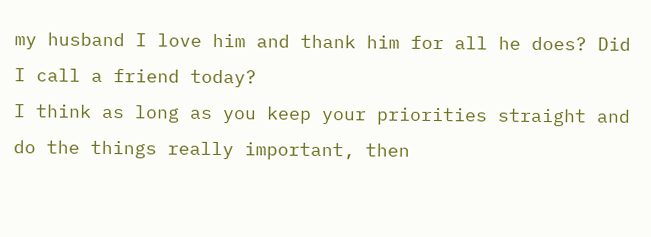my husband I love him and thank him for all he does? Did I call a friend today?
I think as long as you keep your priorities straight and do the things really important, then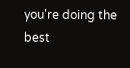you're doing the best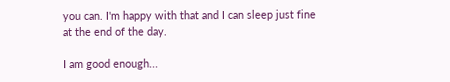you can. I'm happy with that and I can sleep just fine at the end of the day.

I am good enough...